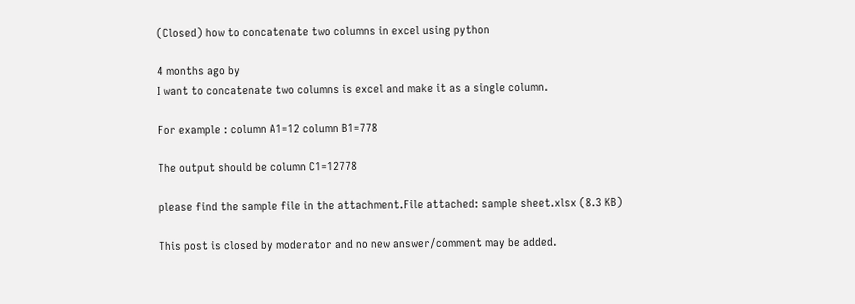(Closed) how to concatenate two columns in excel using python

4 months ago by
I want to concatenate two columns is excel and make it as a single column.

For example : column A1=12 column B1=778

The output should be column C1=12778

please find the sample file in the attachment.File attached: sample sheet.xlsx (8.3 KB)

This post is closed by moderator and no new answer/comment may be added.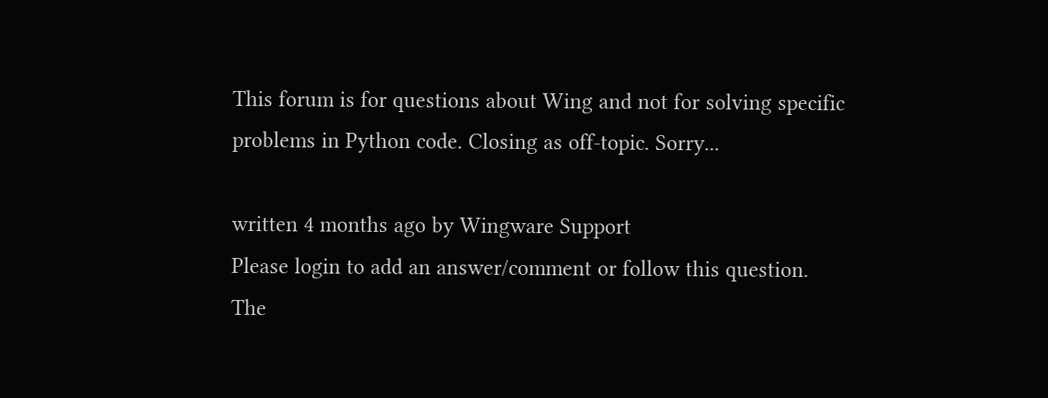This forum is for questions about Wing and not for solving specific problems in Python code. Closing as off-topic. Sorry...

written 4 months ago by Wingware Support
Please login to add an answer/comment or follow this question.
The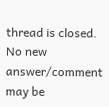thread is closed. No new answer/comment may be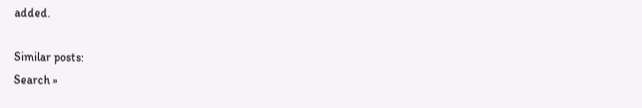added.

Similar posts:
Search »